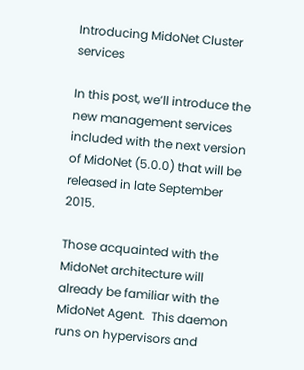Introducing MidoNet Cluster services

In this post, we’ll introduce the new management services included with the next version of MidoNet (5.0.0) that will be released in late September 2015.

Those acquainted with the MidoNet architecture will already be familiar with the MidoNet Agent.  This daemon runs on hypervisors and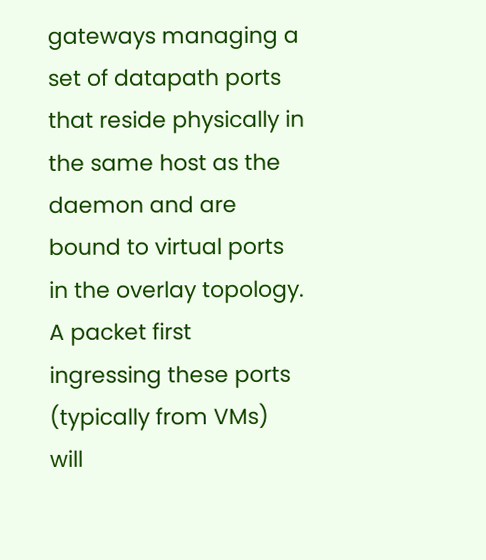gateways managing a set of datapath ports that reside physically in the same host as the daemon and are bound to virtual ports in the overlay topology.  A packet first ingressing these ports (typically from VMs) will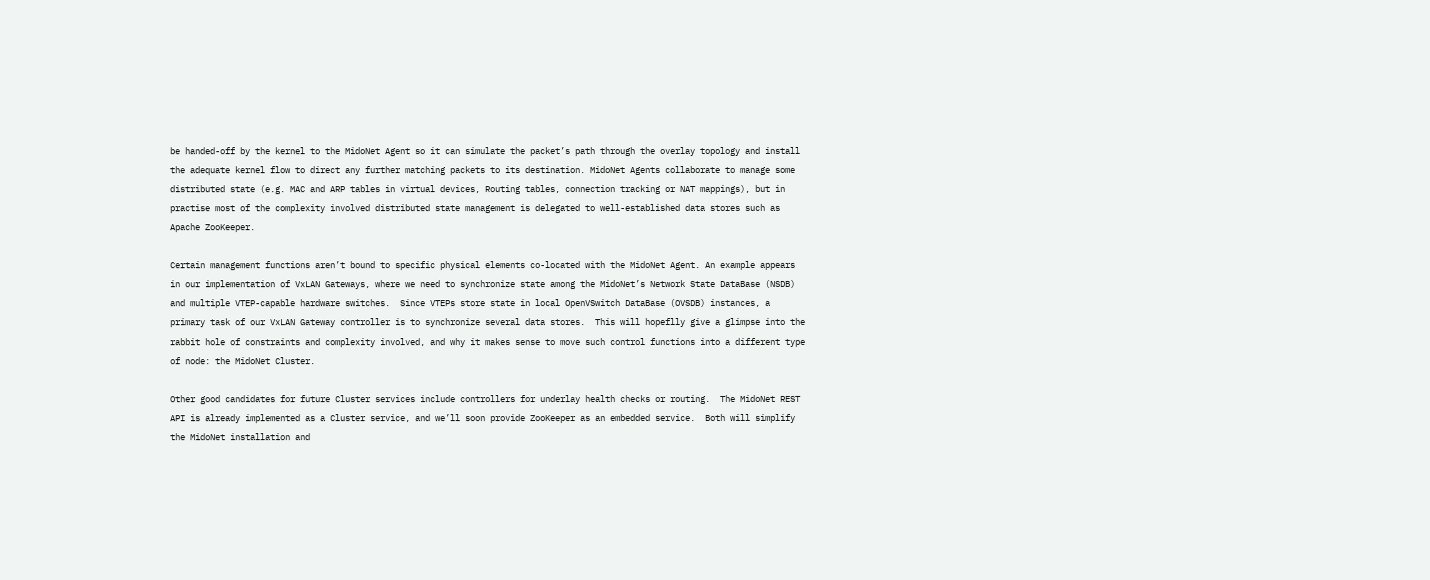be handed-off by the kernel to the MidoNet Agent so it can simulate the packet’s path through the overlay topology and install the adequate kernel flow to direct any further matching packets to its destination. MidoNet Agents collaborate to manage some distributed state (e.g. MAC and ARP tables in virtual devices, Routing tables, connection tracking or NAT mappings), but in practise most of the complexity involved distributed state management is delegated to well-established data stores such as Apache ZooKeeper.

Certain management functions aren’t bound to specific physical elements co-located with the MidoNet Agent. An example appears in our implementation of VxLAN Gateways, where we need to synchronize state among the MidoNet’s Network State DataBase (NSDB) and multiple VTEP-capable hardware switches.  Since VTEPs store state in local OpenVSwitch DataBase (OVSDB) instances, a primary task of our VxLAN Gateway controller is to synchronize several data stores.  This will hopeflly give a glimpse into the rabbit hole of constraints and complexity involved, and why it makes sense to move such control functions into a different type of node: the MidoNet Cluster.

Other good candidates for future Cluster services include controllers for underlay health checks or routing.  The MidoNet REST API is already implemented as a Cluster service, and we’ll soon provide ZooKeeper as an embedded service.  Both will simplify the MidoNet installation and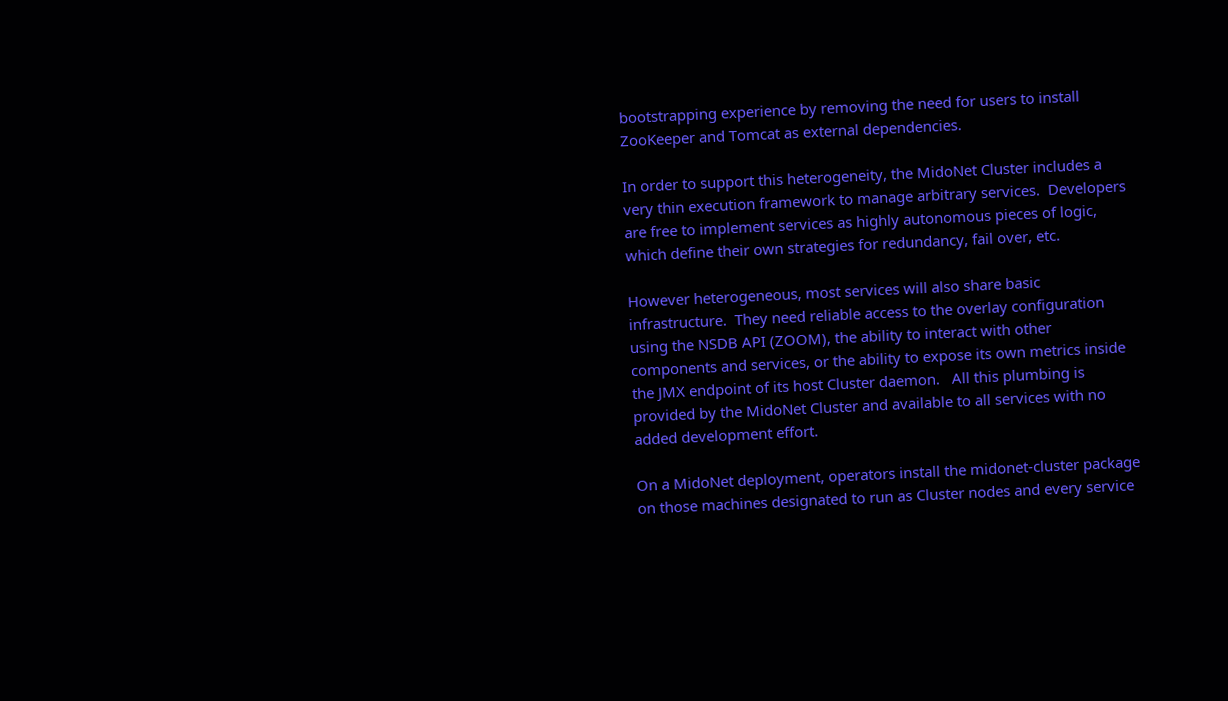bootstrapping experience by removing the need for users to install ZooKeeper and Tomcat as external dependencies.

In order to support this heterogeneity, the MidoNet Cluster includes a very thin execution framework to manage arbitrary services.  Developers are free to implement services as highly autonomous pieces of logic, which define their own strategies for redundancy, fail over, etc.

However heterogeneous, most services will also share basic infrastructure.  They need reliable access to the overlay configuration using the NSDB API (ZOOM), the ability to interact with other components and services, or the ability to expose its own metrics inside the JMX endpoint of its host Cluster daemon.   All this plumbing is provided by the MidoNet Cluster and available to all services with no added development effort.

On a MidoNet deployment, operators install the midonet-cluster package on those machines designated to run as Cluster nodes and every service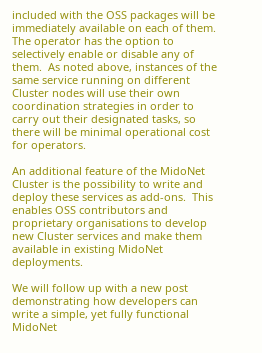included with the OSS packages will be immediately available on each of them.  The operator has the option to selectively enable or disable any of them.  As noted above, instances of the same service running on different Cluster nodes will use their own coordination strategies in order to carry out their designated tasks, so there will be minimal operational cost for operators.

An additional feature of the MidoNet Cluster is the possibility to write and deploy these services as add-ons.  This enables OSS contributors and proprietary organisations to develop new Cluster services and make them available in existing MidoNet deployments.

We will follow up with a new post demonstrating how developers can write a simple, yet fully functional MidoNet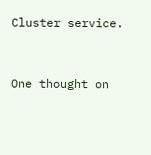Cluster service.


One thought on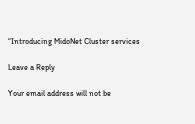“Introducing MidoNet Cluster services

Leave a Reply

Your email address will not be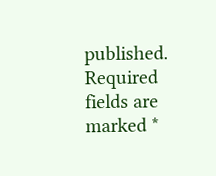published. Required fields are marked *